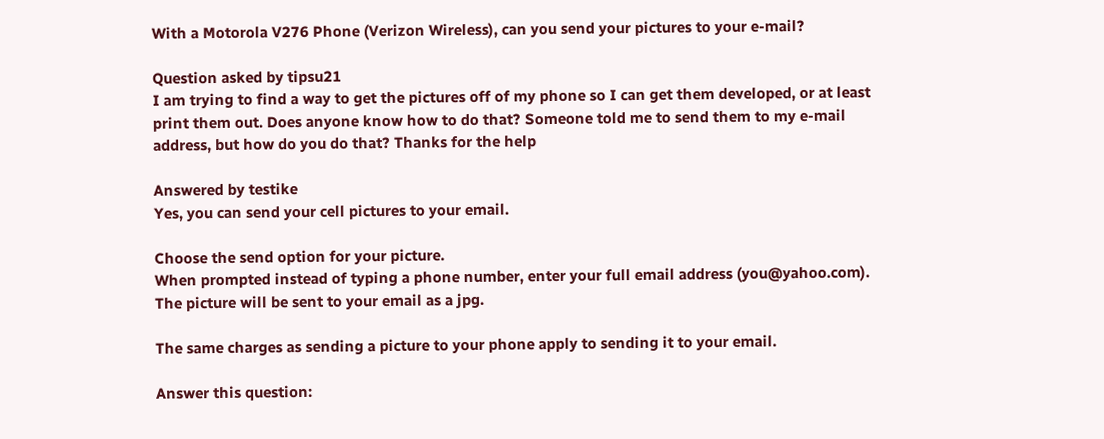With a Motorola V276 Phone (Verizon Wireless), can you send your pictures to your e-mail?

Question asked by tipsu21
I am trying to find a way to get the pictures off of my phone so I can get them developed, or at least print them out. Does anyone know how to do that? Someone told me to send them to my e-mail address, but how do you do that? Thanks for the help

Answered by testike
Yes, you can send your cell pictures to your email.

Choose the send option for your picture.
When prompted instead of typing a phone number, enter your full email address (you@yahoo.com).
The picture will be sent to your email as a jpg.

The same charges as sending a picture to your phone apply to sending it to your email.

Answer this question: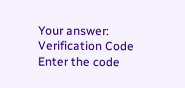Your answer:
Verification Code Enter the code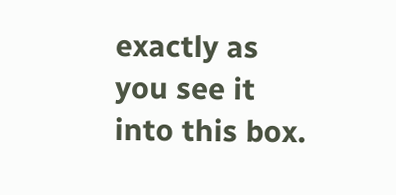exactly as you see it into this box.